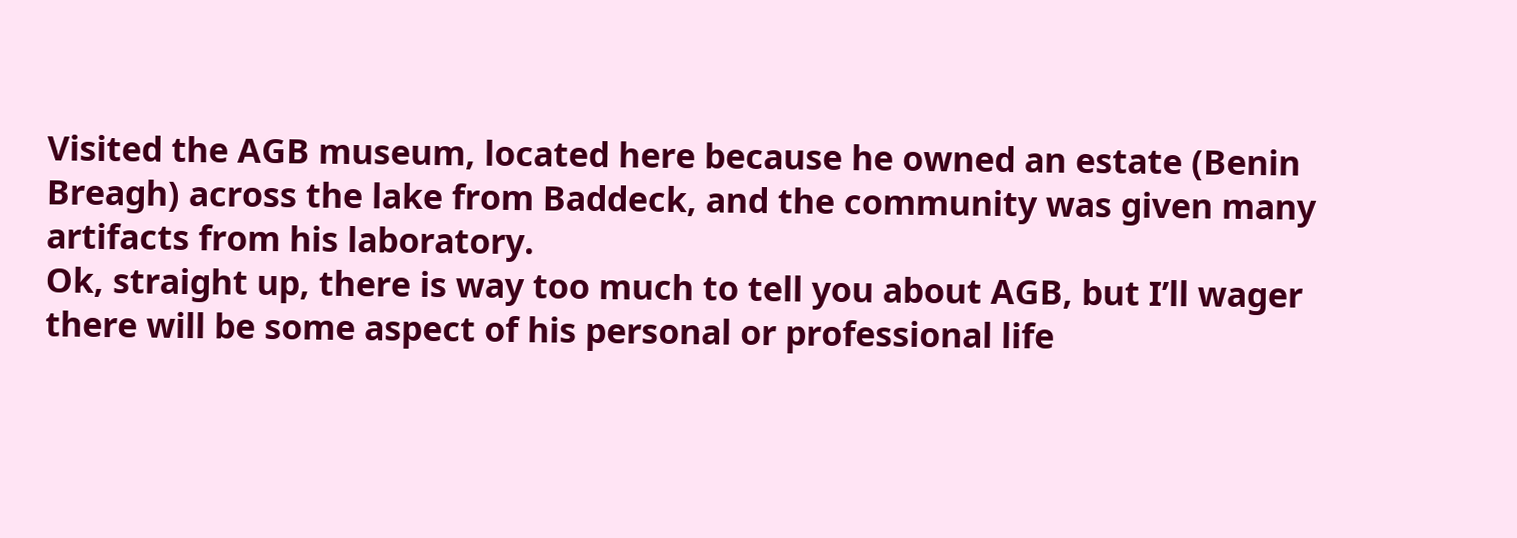Visited the AGB museum, located here because he owned an estate (Benin Breagh) across the lake from Baddeck, and the community was given many artifacts from his laboratory.
Ok, straight up, there is way too much to tell you about AGB, but I’ll wager there will be some aspect of his personal or professional life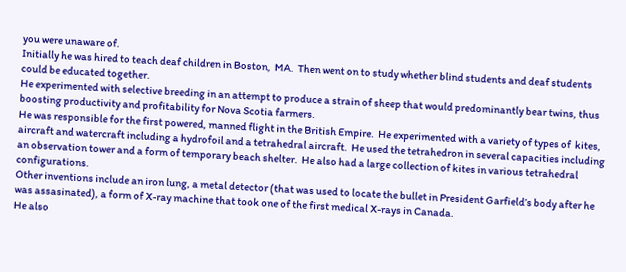you were unaware of.
Initially he was hired to teach deaf children in Boston,  MA.  Then went on to study whether blind students and deaf students could be educated together.
He experimented with selective breeding in an attempt to produce a strain of sheep that would predominantly bear twins, thus boosting productivity and profitability for Nova Scotia farmers.
He was responsible for the first powered, manned flight in the British Empire.  He experimented with a variety of types of  kites, aircraft and watercraft including a hydrofoil and a tetrahedral aircraft.  He used the tetrahedron in several capacities including an observation tower and a form of temporary beach shelter.  He also had a large collection of kites in various tetrahedral configurations.
Other inventions include an iron lung, a metal detector (that was used to locate the bullet in President Garfield’s body after he was assasinated), a form of X-ray machine that took one of the first medical X-rays in Canada.
He also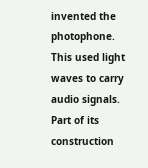invented the photophone.  This used light waves to carry audio signals.  Part of its construction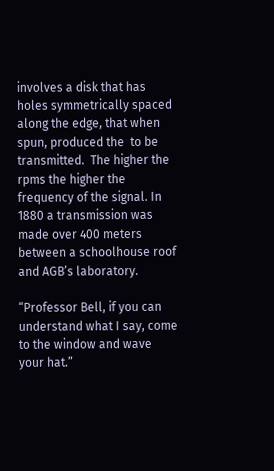involves a disk that has holes symmetrically spaced along the edge, that when spun, produced the  to be transmitted.  The higher the rpms the higher the frequency of the signal. In 1880 a transmission was made over 400 meters between a schoolhouse roof and AGB’s laboratory.

“Professor Bell, if you can understand what I say, come to the window and wave your hat.”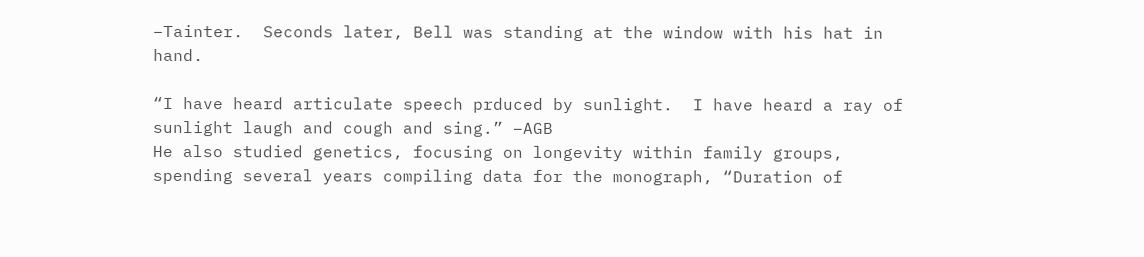–Tainter.  Seconds later, Bell was standing at the window with his hat in  hand.

“I have heard articulate speech prduced by sunlight.  I have heard a ray of sunlight laugh and cough and sing.” –AGB
He also studied genetics, focusing on longevity within family groups, spending several years compiling data for the monograph, “Duration of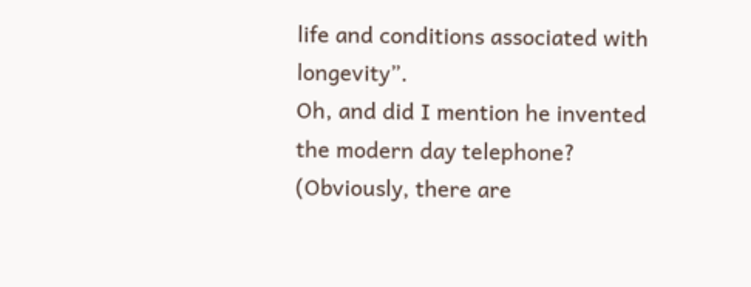life and conditions associated with longevity”.
Oh, and did I mention he invented the modern day telephone?
(Obviously, there are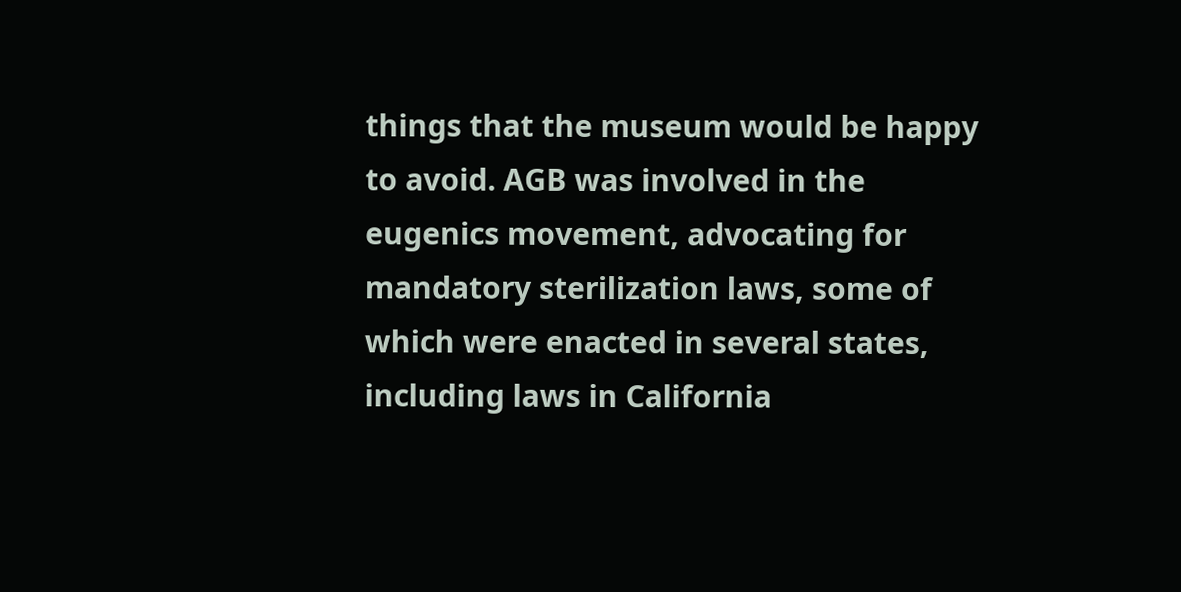things that the museum would be happy to avoid. AGB was involved in the eugenics movement, advocating for mandatory sterilization laws, some of which were enacted in several states, including laws in California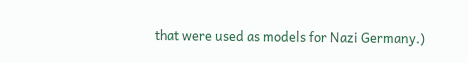that were used as models for Nazi Germany.)